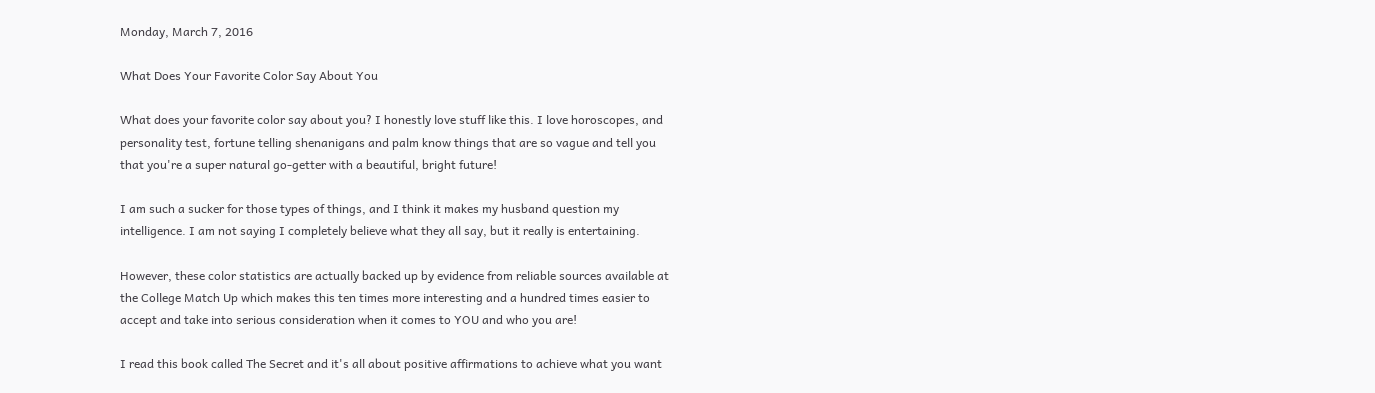Monday, March 7, 2016

What Does Your Favorite Color Say About You

What does your favorite color say about you? I honestly love stuff like this. I love horoscopes, and personality test, fortune telling shenanigans and palm know things that are so vague and tell you that you're a super natural go-getter with a beautiful, bright future!

I am such a sucker for those types of things, and I think it makes my husband question my intelligence. I am not saying I completely believe what they all say, but it really is entertaining.

However, these color statistics are actually backed up by evidence from reliable sources available at the College Match Up which makes this ten times more interesting and a hundred times easier to accept and take into serious consideration when it comes to YOU and who you are!

I read this book called The Secret and it's all about positive affirmations to achieve what you want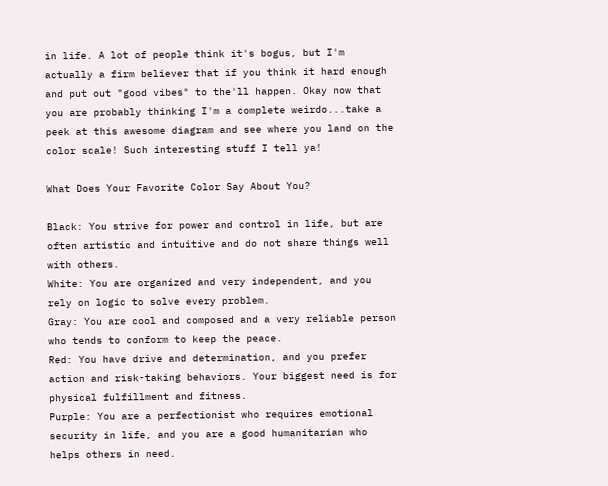in life. A lot of people think it's bogus, but I'm actually a firm believer that if you think it hard enough and put out "good vibes" to the'll happen. Okay now that you are probably thinking I'm a complete weirdo...take a peek at this awesome diagram and see where you land on the color scale! Such interesting stuff I tell ya!

What Does Your Favorite Color Say About You?

Black: You strive for power and control in life, but are often artistic and intuitive and do not share things well with others.
White: You are organized and very independent, and you rely on logic to solve every problem.
Gray: You are cool and composed and a very reliable person who tends to conform to keep the peace.
Red: You have drive and determination, and you prefer action and risk-taking behaviors. Your biggest need is for physical fulfillment and fitness.
Purple: You are a perfectionist who requires emotional security in life, and you are a good humanitarian who helps others in need.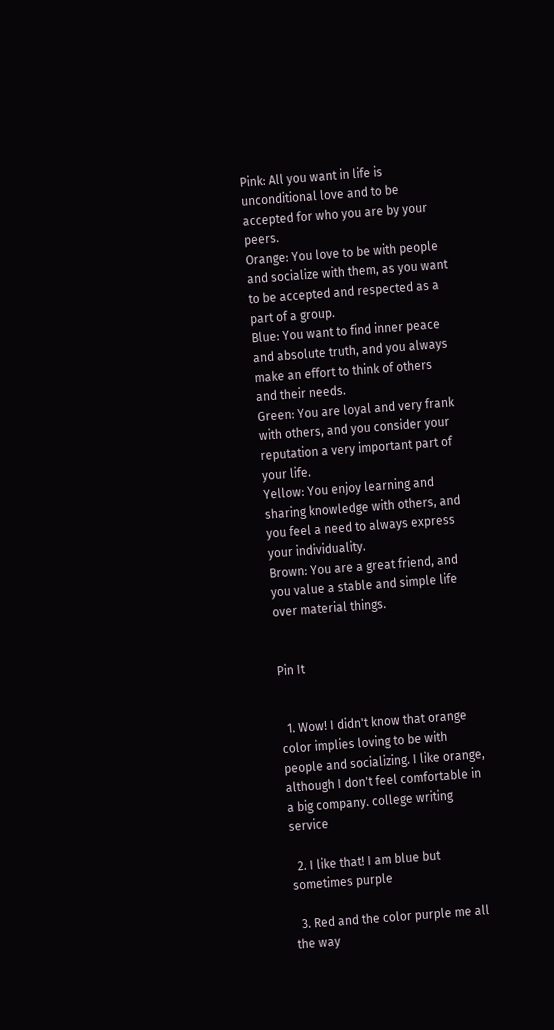Pink: All you want in life is unconditional love and to be accepted for who you are by your peers.
Orange: You love to be with people and socialize with them, as you want to be accepted and respected as a part of a group.
Blue: You want to find inner peace and absolute truth, and you always make an effort to think of others and their needs.
Green: You are loyal and very frank with others, and you consider your reputation a very important part of your life.
Yellow: You enjoy learning and sharing knowledge with others, and you feel a need to always express your individuality.
Brown: You are a great friend, and you value a stable and simple life over material things.


Pin It


  1. Wow! I didn't know that orange color implies loving to be with people and socializing. I like orange, although I don't feel comfortable in a big company. college writing service

  2. I like that! I am blue but sometimes purple

  3. Red and the color purple me all the way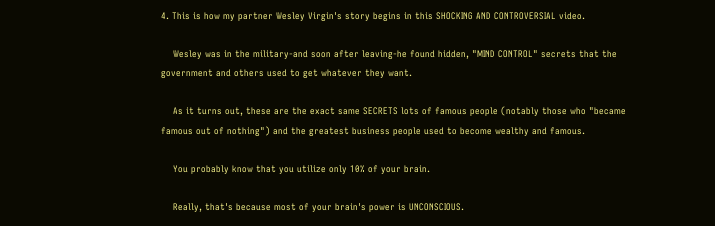4. This is how my partner Wesley Virgin's story begins in this SHOCKING AND CONTROVERSIAL video.

    Wesley was in the military-and soon after leaving-he found hidden, "MIND CONTROL" secrets that the government and others used to get whatever they want.

    As it turns out, these are the exact same SECRETS lots of famous people (notably those who "became famous out of nothing") and the greatest business people used to become wealthy and famous.

    You probably know that you utilize only 10% of your brain.

    Really, that's because most of your brain's power is UNCONSCIOUS.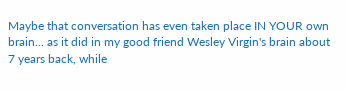Maybe that conversation has even taken place IN YOUR own brain... as it did in my good friend Wesley Virgin's brain about 7 years back, while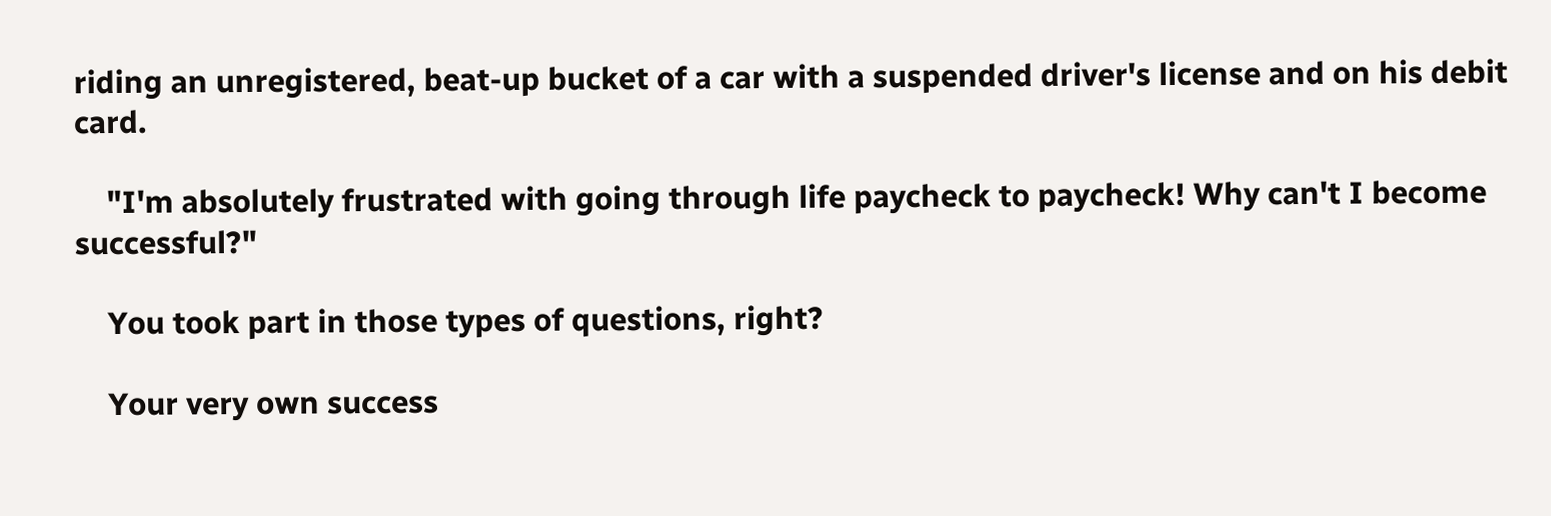riding an unregistered, beat-up bucket of a car with a suspended driver's license and on his debit card.

    "I'm absolutely frustrated with going through life paycheck to paycheck! Why can't I become successful?"

    You took part in those types of questions, right?

    Your very own success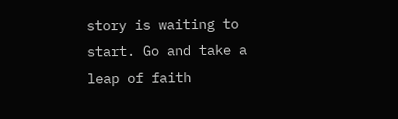story is waiting to start. Go and take a leap of faith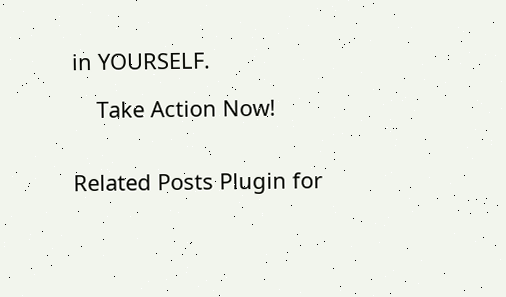in YOURSELF.

    Take Action Now!


Related Posts Plugin for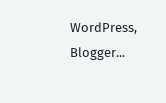WordPress, Blogger...